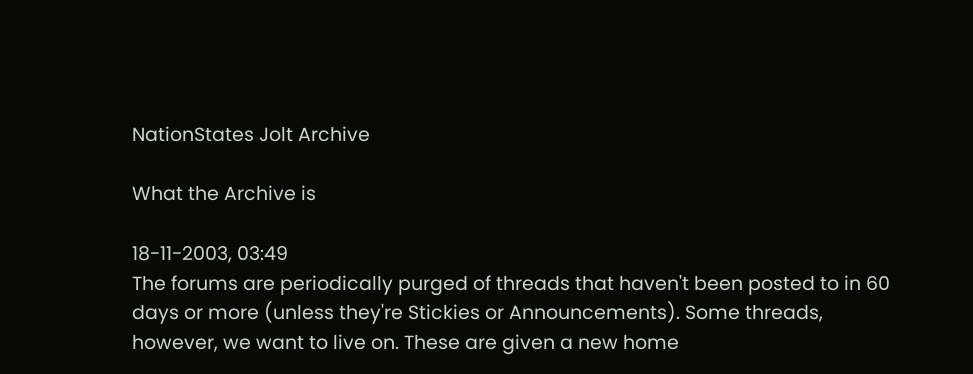NationStates Jolt Archive

What the Archive is

18-11-2003, 03:49
The forums are periodically purged of threads that haven't been posted to in 60 days or more (unless they're Stickies or Announcements). Some threads, however, we want to live on. These are given a new home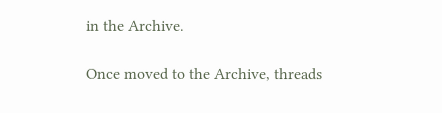in the Archive.

Once moved to the Archive, threads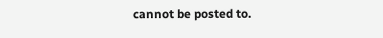cannot be posted to.